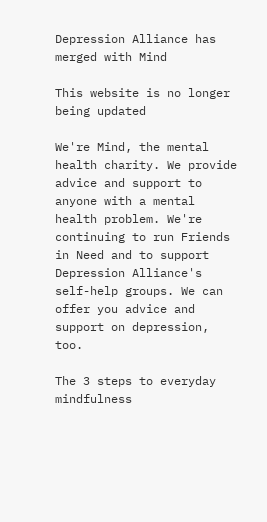Depression Alliance has merged with Mind

This website is no longer being updated

We're Mind, the mental health charity. We provide advice and support to anyone with a mental health problem. We're continuing to run Friends in Need and to support Depression Alliance's self-help groups. We can offer you advice and support on depression, too.

The 3 steps to everyday mindfulness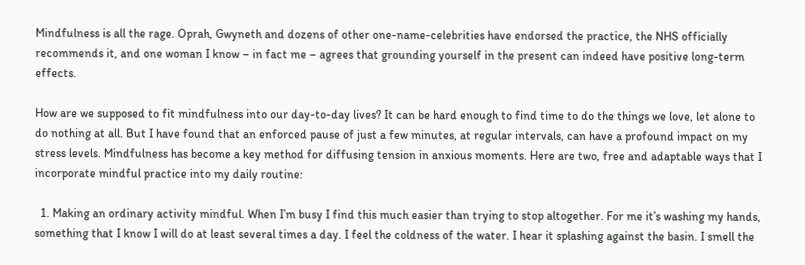Mindfulness is all the rage. Oprah, Gwyneth and dozens of other one-name-celebrities have endorsed the practice, the NHS officially recommends it, and one woman I know – in fact me – agrees that grounding yourself in the present can indeed have positive long-term effects.

How are we supposed to fit mindfulness into our day-to-day lives? It can be hard enough to find time to do the things we love, let alone to do nothing at all. But I have found that an enforced pause of just a few minutes, at regular intervals, can have a profound impact on my stress levels. Mindfulness has become a key method for diffusing tension in anxious moments. Here are two, free and adaptable ways that I incorporate mindful practice into my daily routine:

  1. Making an ordinary activity mindful. When I’m busy I find this much easier than trying to stop altogether. For me it’s washing my hands, something that I know I will do at least several times a day. I feel the coldness of the water. I hear it splashing against the basin. I smell the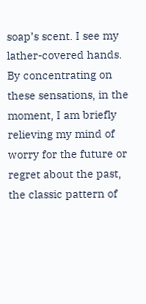soap’s scent. I see my lather-covered hands. By concentrating on these sensations, in the moment, I am briefly relieving my mind of worry for the future or regret about the past, the classic pattern of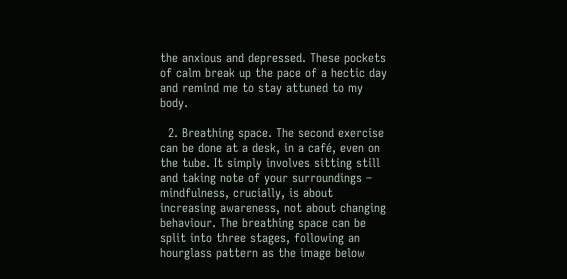the anxious and depressed. These pockets of calm break up the pace of a hectic day and remind me to stay attuned to my body.

  2. Breathing space. The second exercise can be done at a desk, in a café, even on the tube. It simply involves sitting still and taking note of your surroundings – mindfulness, crucially, is about increasing awareness, not about changing behaviour. The breathing space can be split into three stages, following an hourglass pattern as the image below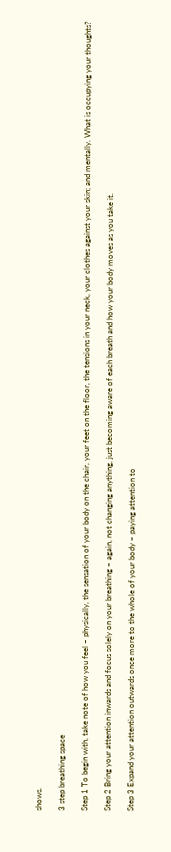shows.

3 step breathing space

Step 1 To begin with, take note of how you feel – physically, the sensation of your body on the chair, your feet on the floor, the tensions in your neck, your clothes against your skin; and mentally. What is occupying your thoughts?

Step 2 Bring your attention inwards and focus solely on your breathing – again, not changing anything, just becoming aware of each breath and how your body moves as you take it.

Step 3 Expand your attention outwards once more to the whole of your body – paying attention to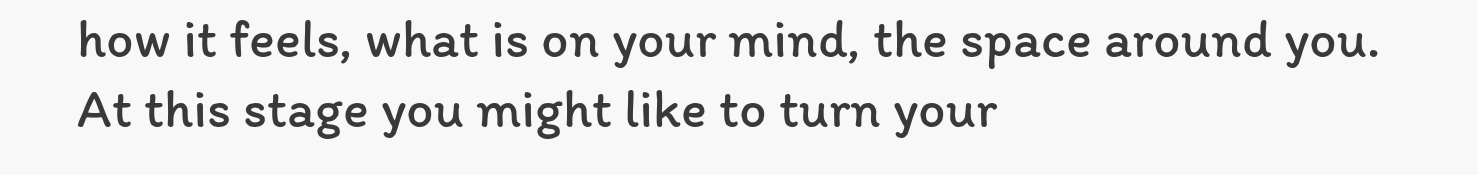how it feels, what is on your mind, the space around you. At this stage you might like to turn your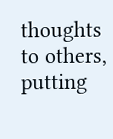thoughts to others, putting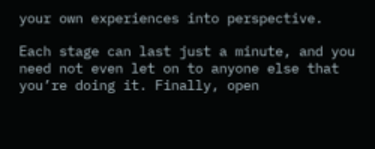your own experiences into perspective.

Each stage can last just a minute, and you need not even let on to anyone else that you’re doing it. Finally, open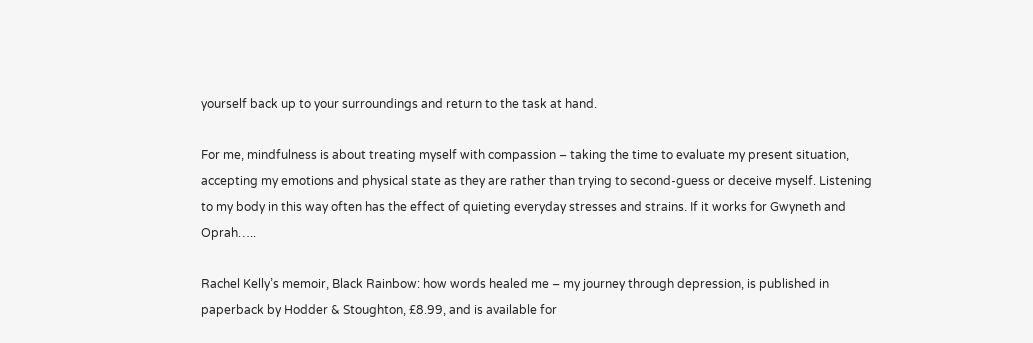yourself back up to your surroundings and return to the task at hand.

For me, mindfulness is about treating myself with compassion – taking the time to evaluate my present situation, accepting my emotions and physical state as they are rather than trying to second-guess or deceive myself. Listening to my body in this way often has the effect of quieting everyday stresses and strains. If it works for Gwyneth and Oprah…..

Rachel Kelly’s memoir, Black Rainbow: how words healed me – my journey through depression, is published in paperback by Hodder & Stoughton, £8.99, and is available for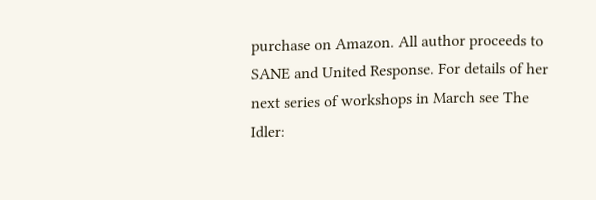purchase on Amazon. All author proceeds to SANE and United Response. For details of her next series of workshops in March see The Idler: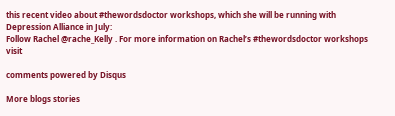this recent video about #thewordsdoctor workshops, which she will be running with Depression Alliance in July:
Follow Rachel @rache_Kelly . For more information on Rachel’s #thewordsdoctor workshops visit

comments powered by Disqus

More blogs stories